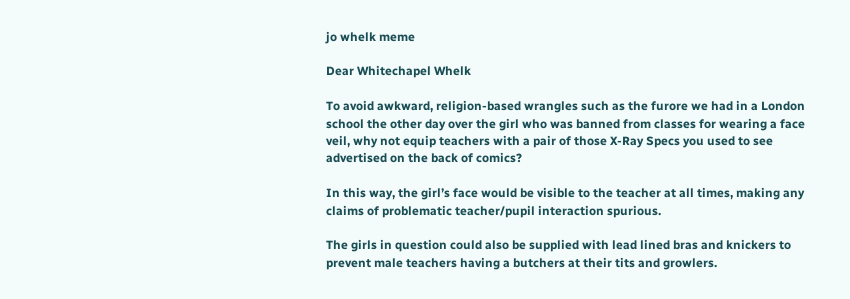jo whelk meme

Dear Whitechapel Whelk

To avoid awkward, religion-based wrangles such as the furore we had in a London school the other day over the girl who was banned from classes for wearing a face veil, why not equip teachers with a pair of those X-Ray Specs you used to see advertised on the back of comics?

In this way, the girl’s face would be visible to the teacher at all times, making any claims of problematic teacher/pupil interaction spurious.

The girls in question could also be supplied with lead lined bras and knickers to prevent male teachers having a butchers at their tits and growlers.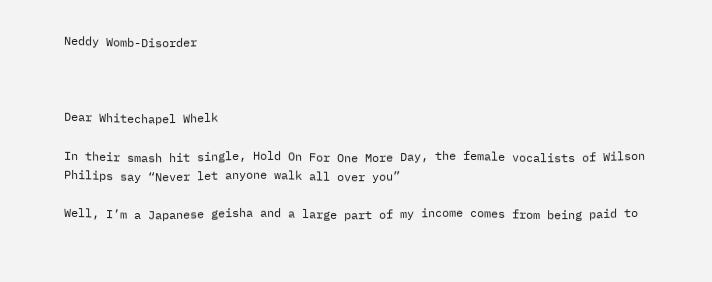Neddy Womb-Disorder



Dear Whitechapel Whelk

In their smash hit single, Hold On For One More Day, the female vocalists of Wilson Philips say “Never let anyone walk all over you”

Well, I’m a Japanese geisha and a large part of my income comes from being paid to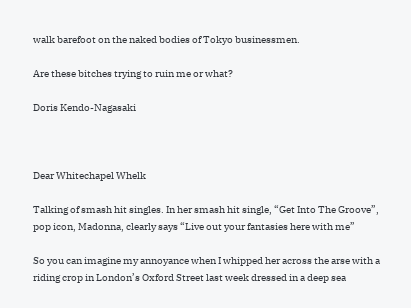walk barefoot on the naked bodies of Tokyo businessmen.

Are these bitches trying to ruin me or what?

Doris Kendo-Nagasaki



Dear Whitechapel Whelk

Talking of smash hit singles. In her smash hit single, “Get Into The Groove”, pop icon, Madonna, clearly says “Live out your fantasies here with me”

So you can imagine my annoyance when I whipped her across the arse with a riding crop in London’s Oxford Street last week dressed in a deep sea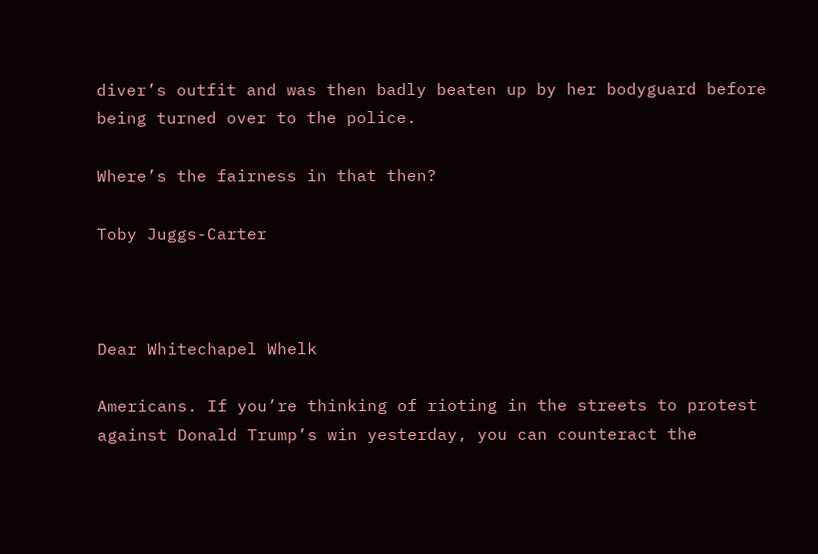diver’s outfit and was then badly beaten up by her bodyguard before being turned over to the police.

Where’s the fairness in that then?

Toby Juggs-Carter



Dear Whitechapel Whelk

Americans. If you’re thinking of rioting in the streets to protest against Donald Trump’s win yesterday, you can counteract the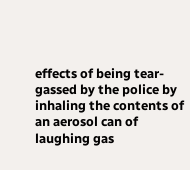effects of being tear-gassed by the police by inhaling the contents of an aerosol can of laughing gas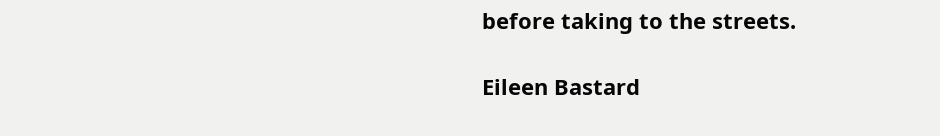before taking to the streets.

Eileen Bastard